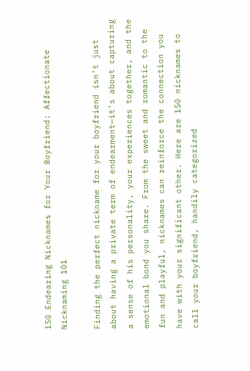150 Endearing Nicknames for Your Boyfriend: Affectionate Nicknaming 101

Finding the perfect nickname for your boyfriend isn’t just about having a private term of endearment—it’s about capturing a sense of his personality, your experiences together, and the emotional bond you share. From the sweet and romantic to the fun and playful, nicknames can reinforce the connection you have with your significant other. Here are 150 nicknames to call your boyfriend, handily categorized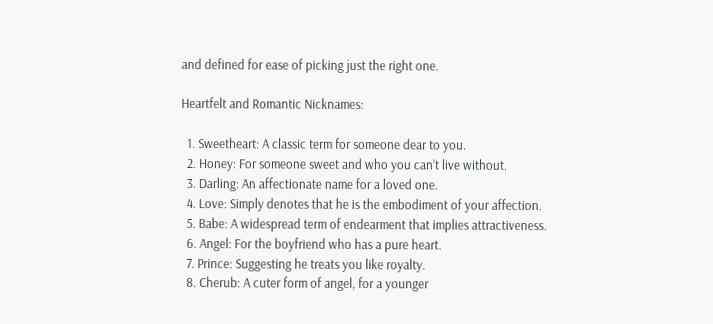and defined for ease of picking just the right one.

Heartfelt and Romantic Nicknames:

  1. Sweetheart: A classic term for someone dear to you.
  2. Honey: For someone sweet and who you can’t live without.
  3. Darling: An affectionate name for a loved one.
  4. Love: Simply denotes that he is the embodiment of your affection.
  5. Babe: A widespread term of endearment that implies attractiveness.
  6. Angel: For the boyfriend who has a pure heart.
  7. Prince: Suggesting he treats you like royalty.
  8. Cherub: A cuter form of angel, for a younger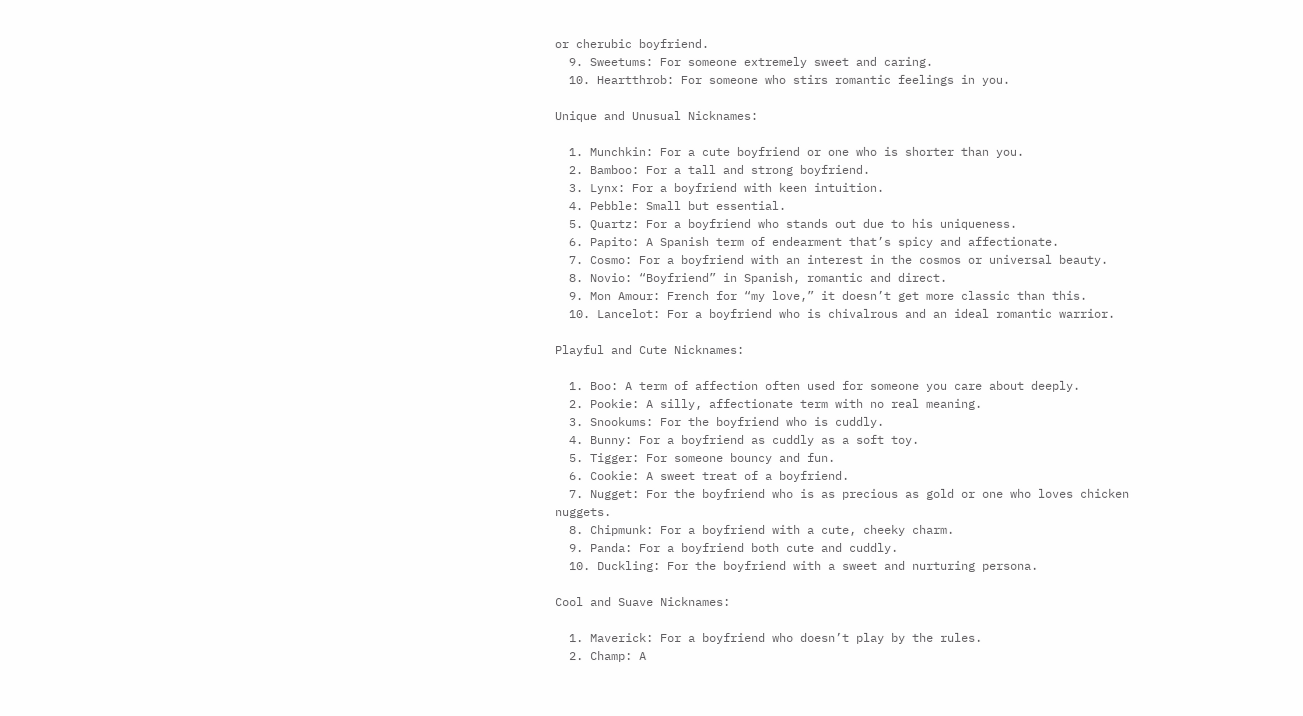or cherubic boyfriend.
  9. Sweetums: For someone extremely sweet and caring.
  10. Heartthrob: For someone who stirs romantic feelings in you.

Unique and Unusual Nicknames:

  1. Munchkin: For a cute boyfriend or one who is shorter than you.
  2. Bamboo: For a tall and strong boyfriend.
  3. Lynx: For a boyfriend with keen intuition.
  4. Pebble: Small but essential.
  5. Quartz: For a boyfriend who stands out due to his uniqueness.
  6. Papito: A Spanish term of endearment that’s spicy and affectionate.
  7. Cosmo: For a boyfriend with an interest in the cosmos or universal beauty.
  8. Novio: “Boyfriend” in Spanish, romantic and direct.
  9. Mon Amour: French for “my love,” it doesn’t get more classic than this.
  10. Lancelot: For a boyfriend who is chivalrous and an ideal romantic warrior.

Playful and Cute Nicknames:

  1. Boo: A term of affection often used for someone you care about deeply.
  2. Pookie: A silly, affectionate term with no real meaning.
  3. Snookums: For the boyfriend who is cuddly.
  4. Bunny: For a boyfriend as cuddly as a soft toy.
  5. Tigger: For someone bouncy and fun.
  6. Cookie: A sweet treat of a boyfriend.
  7. Nugget: For the boyfriend who is as precious as gold or one who loves chicken nuggets.
  8. Chipmunk: For a boyfriend with a cute, cheeky charm.
  9. Panda: For a boyfriend both cute and cuddly.
  10. Duckling: For the boyfriend with a sweet and nurturing persona.

Cool and Suave Nicknames:

  1. Maverick: For a boyfriend who doesn’t play by the rules.
  2. Champ: A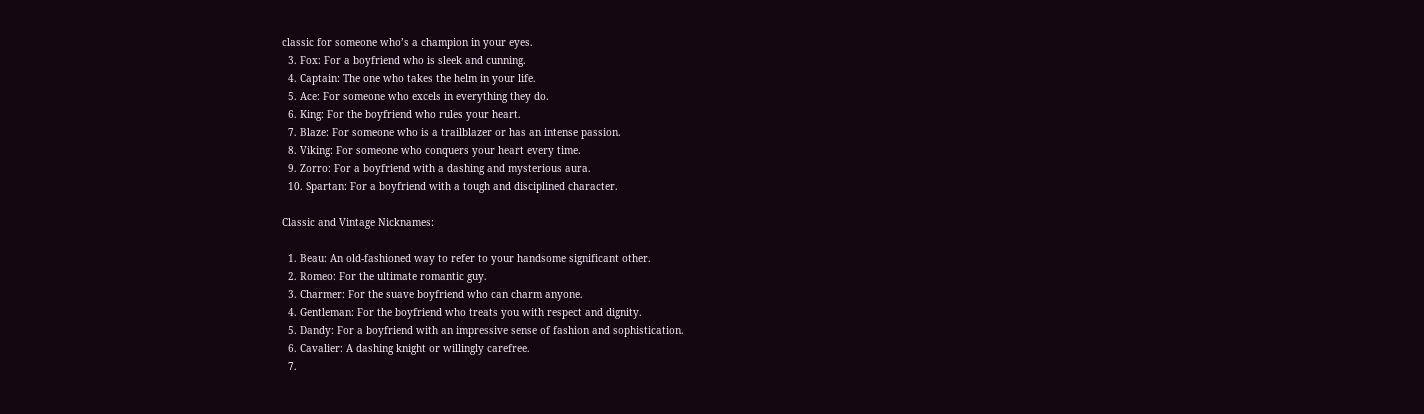classic for someone who’s a champion in your eyes.
  3. Fox: For a boyfriend who is sleek and cunning.
  4. Captain: The one who takes the helm in your life.
  5. Ace: For someone who excels in everything they do.
  6. King: For the boyfriend who rules your heart.
  7. Blaze: For someone who is a trailblazer or has an intense passion.
  8. Viking: For someone who conquers your heart every time.
  9. Zorro: For a boyfriend with a dashing and mysterious aura.
  10. Spartan: For a boyfriend with a tough and disciplined character.

Classic and Vintage Nicknames:

  1. Beau: An old-fashioned way to refer to your handsome significant other.
  2. Romeo: For the ultimate romantic guy.
  3. Charmer: For the suave boyfriend who can charm anyone.
  4. Gentleman: For the boyfriend who treats you with respect and dignity.
  5. Dandy: For a boyfriend with an impressive sense of fashion and sophistication.
  6. Cavalier: A dashing knight or willingly carefree.
  7.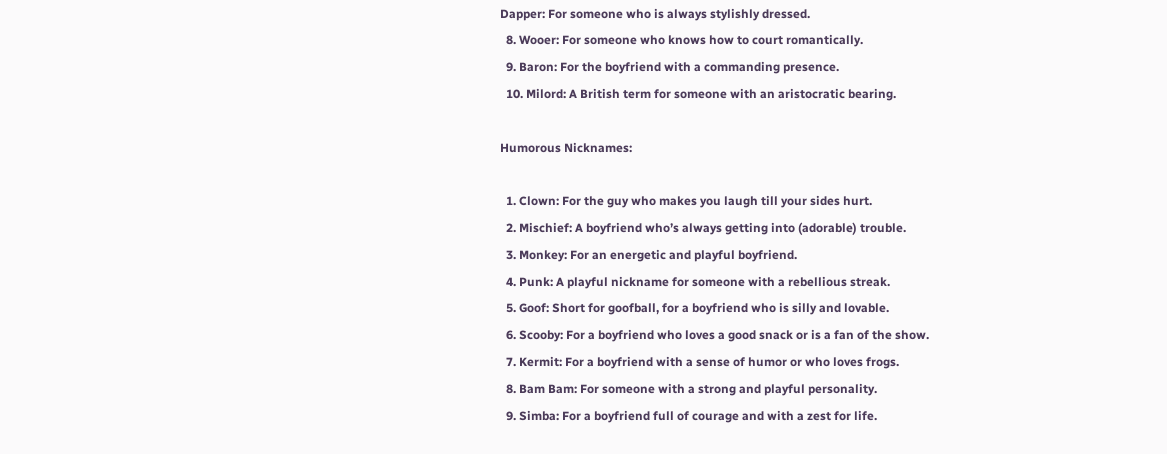Dapper: For someone who is always stylishly dressed.
  8. Wooer: For someone who knows how to court romantically.
  9. Baron: For the boyfriend with a commanding presence.
  10. Milord: A British term for someone with an aristocratic bearing.

Humorous Nicknames:

  1. Clown: For the guy who makes you laugh till your sides hurt.
  2. Mischief: A boyfriend who’s always getting into (adorable) trouble.
  3. Monkey: For an energetic and playful boyfriend.
  4. Punk: A playful nickname for someone with a rebellious streak.
  5. Goof: Short for goofball, for a boyfriend who is silly and lovable.
  6. Scooby: For a boyfriend who loves a good snack or is a fan of the show.
  7. Kermit: For a boyfriend with a sense of humor or who loves frogs.
  8. Bam Bam: For someone with a strong and playful personality.
  9. Simba: For a boyfriend full of courage and with a zest for life.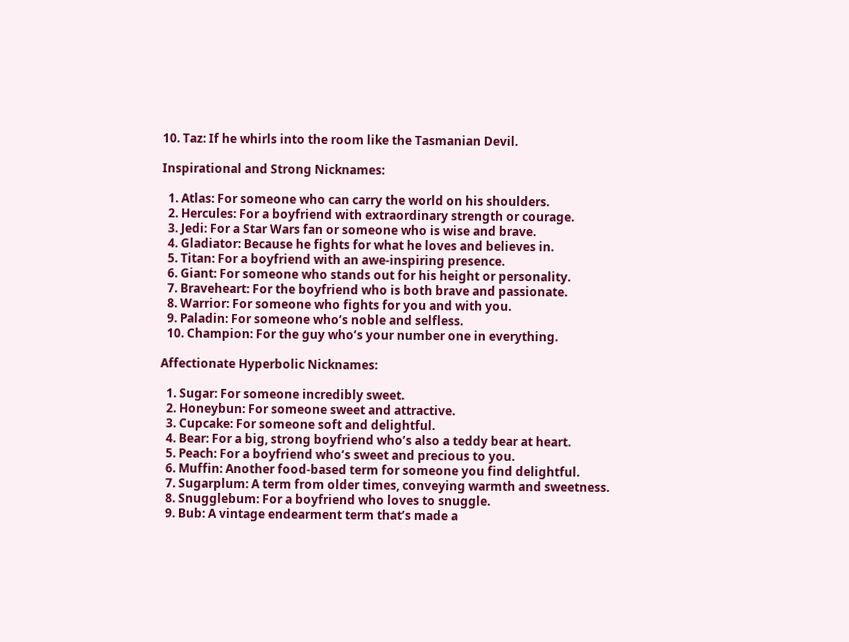10. Taz: If he whirls into the room like the Tasmanian Devil.

Inspirational and Strong Nicknames:

  1. Atlas: For someone who can carry the world on his shoulders.
  2. Hercules: For a boyfriend with extraordinary strength or courage.
  3. Jedi: For a Star Wars fan or someone who is wise and brave.
  4. Gladiator: Because he fights for what he loves and believes in.
  5. Titan: For a boyfriend with an awe-inspiring presence.
  6. Giant: For someone who stands out for his height or personality.
  7. Braveheart: For the boyfriend who is both brave and passionate.
  8. Warrior: For someone who fights for you and with you.
  9. Paladin: For someone who’s noble and selfless.
  10. Champion: For the guy who’s your number one in everything.

Affectionate Hyperbolic Nicknames:

  1. Sugar: For someone incredibly sweet.
  2. Honeybun: For someone sweet and attractive.
  3. Cupcake: For someone soft and delightful.
  4. Bear: For a big, strong boyfriend who’s also a teddy bear at heart.
  5. Peach: For a boyfriend who’s sweet and precious to you.
  6. Muffin: Another food-based term for someone you find delightful.
  7. Sugarplum: A term from older times, conveying warmth and sweetness.
  8. Snugglebum: For a boyfriend who loves to snuggle.
  9. Bub: A vintage endearment term that’s made a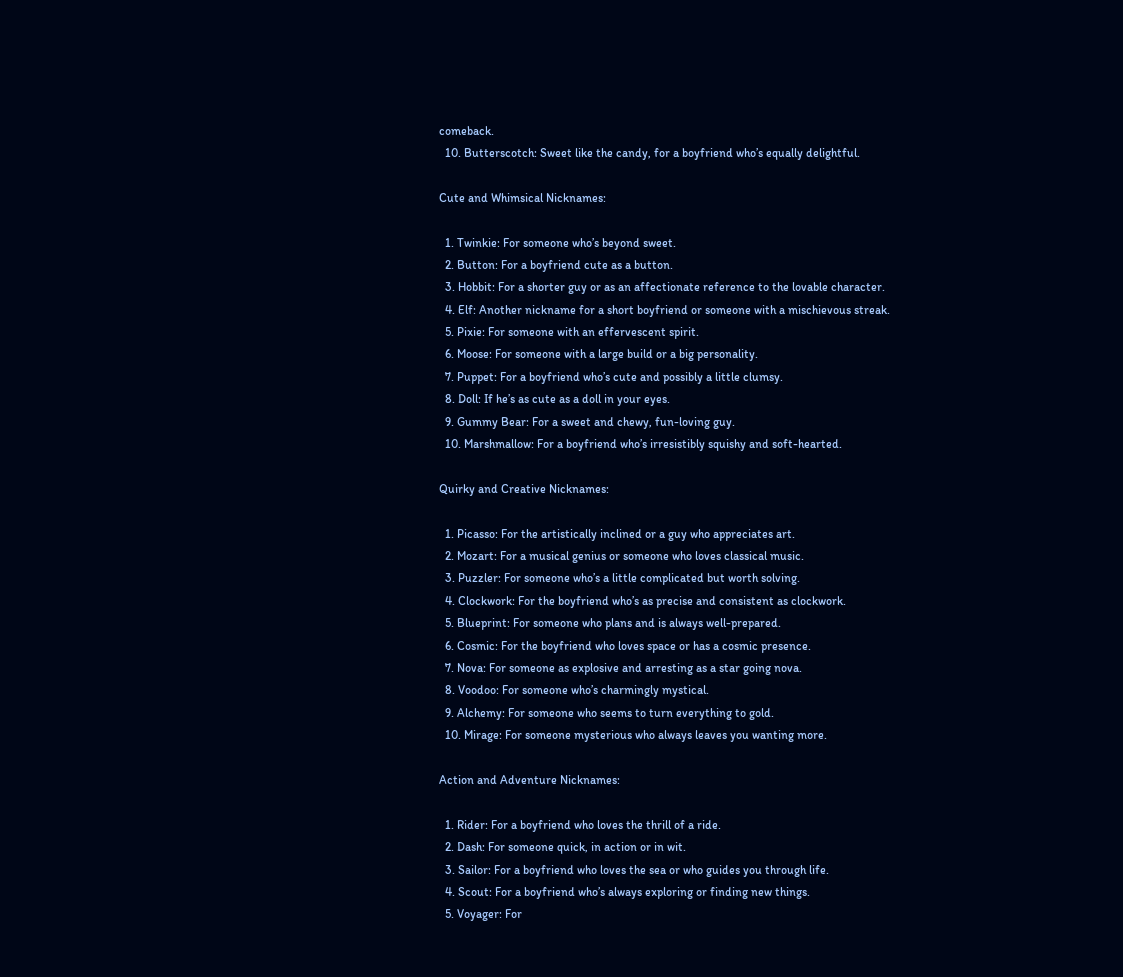comeback.
  10. Butterscotch: Sweet like the candy, for a boyfriend who’s equally delightful.

Cute and Whimsical Nicknames:

  1. Twinkie: For someone who’s beyond sweet.
  2. Button: For a boyfriend cute as a button.
  3. Hobbit: For a shorter guy or as an affectionate reference to the lovable character.
  4. Elf: Another nickname for a short boyfriend or someone with a mischievous streak.
  5. Pixie: For someone with an effervescent spirit.
  6. Moose: For someone with a large build or a big personality.
  7. Puppet: For a boyfriend who’s cute and possibly a little clumsy.
  8. Doll: If he’s as cute as a doll in your eyes.
  9. Gummy Bear: For a sweet and chewy, fun-loving guy.
  10. Marshmallow: For a boyfriend who’s irresistibly squishy and soft-hearted.

Quirky and Creative Nicknames:

  1. Picasso: For the artistically inclined or a guy who appreciates art.
  2. Mozart: For a musical genius or someone who loves classical music.
  3. Puzzler: For someone who’s a little complicated but worth solving.
  4. Clockwork: For the boyfriend who’s as precise and consistent as clockwork.
  5. Blueprint: For someone who plans and is always well-prepared.
  6. Cosmic: For the boyfriend who loves space or has a cosmic presence.
  7. Nova: For someone as explosive and arresting as a star going nova.
  8. Voodoo: For someone who’s charmingly mystical.
  9. Alchemy: For someone who seems to turn everything to gold.
  10. Mirage: For someone mysterious who always leaves you wanting more.

Action and Adventure Nicknames:

  1. Rider: For a boyfriend who loves the thrill of a ride.
  2. Dash: For someone quick, in action or in wit.
  3. Sailor: For a boyfriend who loves the sea or who guides you through life.
  4. Scout: For a boyfriend who’s always exploring or finding new things.
  5. Voyager: For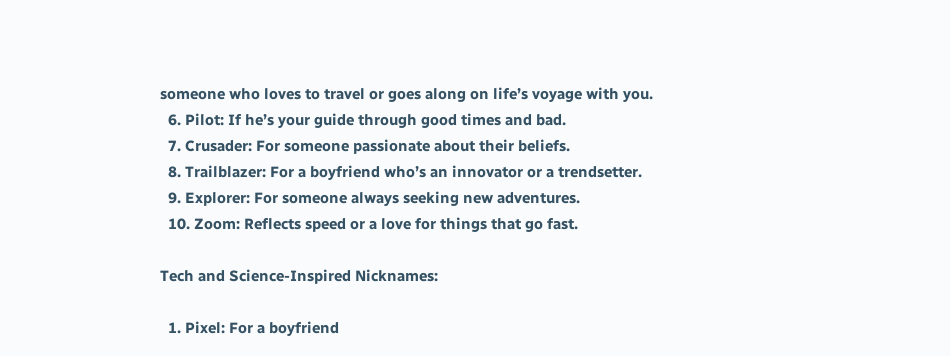someone who loves to travel or goes along on life’s voyage with you.
  6. Pilot: If he’s your guide through good times and bad.
  7. Crusader: For someone passionate about their beliefs.
  8. Trailblazer: For a boyfriend who’s an innovator or a trendsetter.
  9. Explorer: For someone always seeking new adventures.
  10. Zoom: Reflects speed or a love for things that go fast.

Tech and Science-Inspired Nicknames:

  1. Pixel: For a boyfriend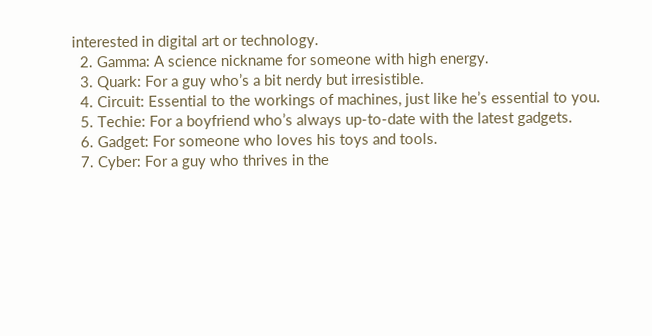interested in digital art or technology.
  2. Gamma: A science nickname for someone with high energy.
  3. Quark: For a guy who’s a bit nerdy but irresistible.
  4. Circuit: Essential to the workings of machines, just like he’s essential to you.
  5. Techie: For a boyfriend who’s always up-to-date with the latest gadgets.
  6. Gadget: For someone who loves his toys and tools.
  7. Cyber: For a guy who thrives in the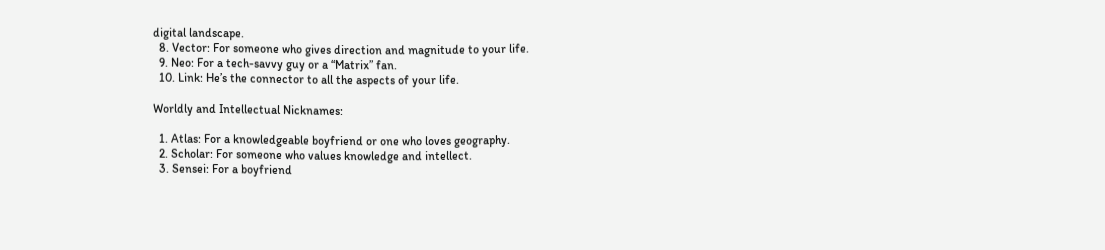digital landscape.
  8. Vector: For someone who gives direction and magnitude to your life.
  9. Neo: For a tech-savvy guy or a “Matrix” fan.
  10. Link: He’s the connector to all the aspects of your life.

Worldly and Intellectual Nicknames:

  1. Atlas: For a knowledgeable boyfriend or one who loves geography.
  2. Scholar: For someone who values knowledge and intellect.
  3. Sensei: For a boyfriend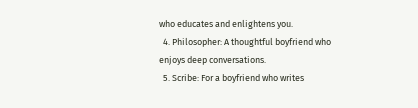who educates and enlightens you.
  4. Philosopher: A thoughtful boyfriend who enjoys deep conversations.
  5. Scribe: For a boyfriend who writes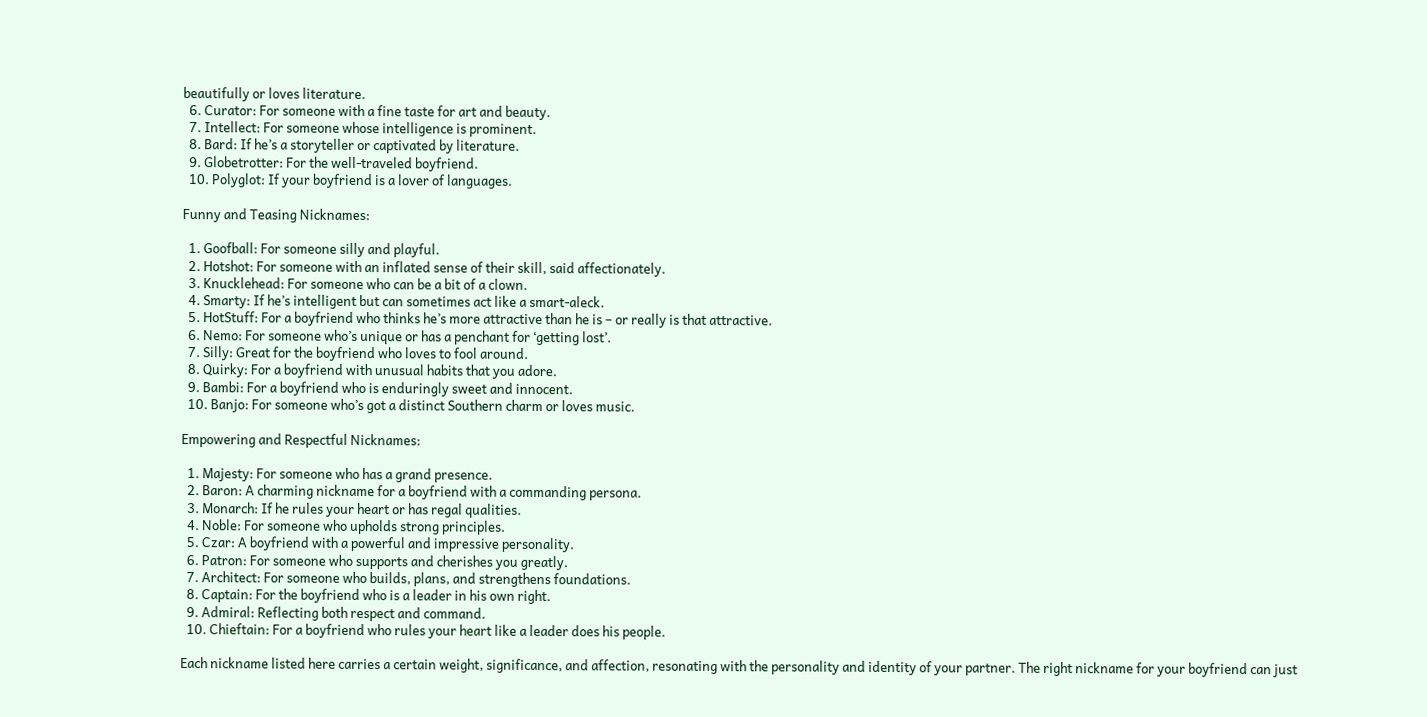beautifully or loves literature.
  6. Curator: For someone with a fine taste for art and beauty.
  7. Intellect: For someone whose intelligence is prominent.
  8. Bard: If he’s a storyteller or captivated by literature.
  9. Globetrotter: For the well-traveled boyfriend.
  10. Polyglot: If your boyfriend is a lover of languages.

Funny and Teasing Nicknames:

  1. Goofball: For someone silly and playful.
  2. Hotshot: For someone with an inflated sense of their skill, said affectionately.
  3. Knucklehead: For someone who can be a bit of a clown.
  4. Smarty: If he’s intelligent but can sometimes act like a smart-aleck.
  5. HotStuff: For a boyfriend who thinks he’s more attractive than he is – or really is that attractive.
  6. Nemo: For someone who’s unique or has a penchant for ‘getting lost’.
  7. Silly: Great for the boyfriend who loves to fool around.
  8. Quirky: For a boyfriend with unusual habits that you adore.
  9. Bambi: For a boyfriend who is enduringly sweet and innocent.
  10. Banjo: For someone who’s got a distinct Southern charm or loves music.

Empowering and Respectful Nicknames:

  1. Majesty: For someone who has a grand presence.
  2. Baron: A charming nickname for a boyfriend with a commanding persona.
  3. Monarch: If he rules your heart or has regal qualities.
  4. Noble: For someone who upholds strong principles.
  5. Czar: A boyfriend with a powerful and impressive personality.
  6. Patron: For someone who supports and cherishes you greatly.
  7. Architect: For someone who builds, plans, and strengthens foundations.
  8. Captain: For the boyfriend who is a leader in his own right.
  9. Admiral: Reflecting both respect and command.
  10. Chieftain: For a boyfriend who rules your heart like a leader does his people.

Each nickname listed here carries a certain weight, significance, and affection, resonating with the personality and identity of your partner. The right nickname for your boyfriend can just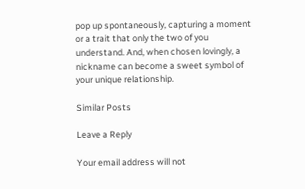pop up spontaneously, capturing a moment or a trait that only the two of you understand. And, when chosen lovingly, a nickname can become a sweet symbol of your unique relationship.

Similar Posts

Leave a Reply

Your email address will not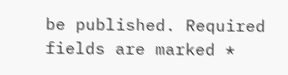be published. Required fields are marked *